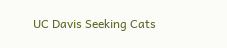UC Davis Seeking Cats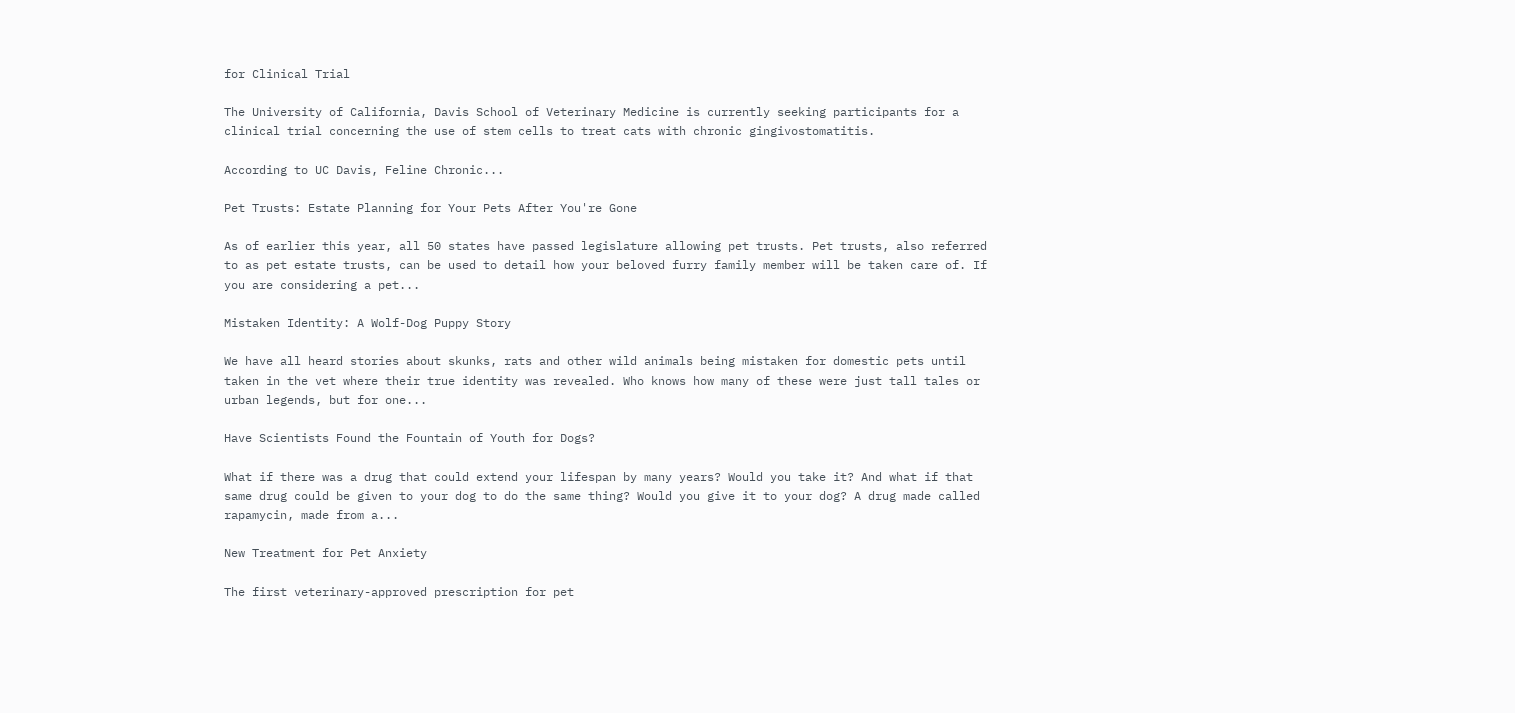for Clinical Trial

The University of California, Davis School of Veterinary Medicine is currently seeking participants for a clinical trial concerning the use of stem cells to treat cats with chronic gingivostomatitis.

According to UC Davis, Feline Chronic...

Pet Trusts: Estate Planning for Your Pets After You're Gone

As of earlier this year, all 50 states have passed legislature allowing pet trusts. Pet trusts, also referred to as pet estate trusts, can be used to detail how your beloved furry family member will be taken care of. If you are considering a pet...

Mistaken Identity: A Wolf-Dog Puppy Story

We have all heard stories about skunks, rats and other wild animals being mistaken for domestic pets until taken in the vet where their true identity was revealed. Who knows how many of these were just tall tales or urban legends, but for one...

Have Scientists Found the Fountain of Youth for Dogs?

What if there was a drug that could extend your lifespan by many years? Would you take it? And what if that same drug could be given to your dog to do the same thing? Would you give it to your dog? A drug made called rapamycin, made from a...

New Treatment for Pet Anxiety

The first veterinary-approved prescription for pet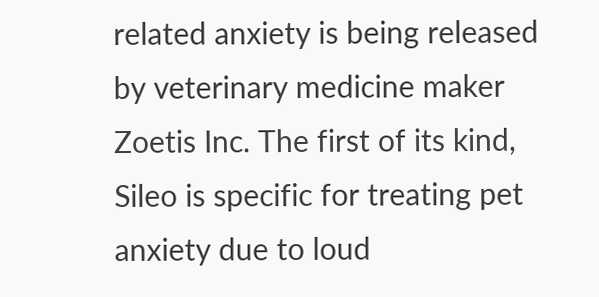related anxiety is being released by veterinary medicine maker Zoetis Inc. The first of its kind, Sileo is specific for treating pet anxiety due to loud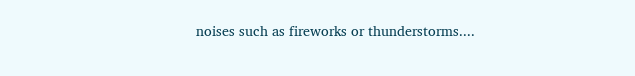noises such as fireworks or thunderstorms....